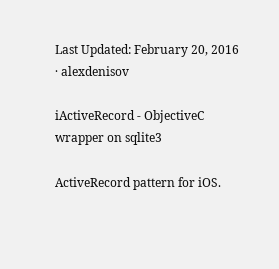Last Updated: February 20, 2016
· alexdenisov

iActiveRecord - ObjectiveC wrapper on sqlite3

ActiveRecord pattern for iOS.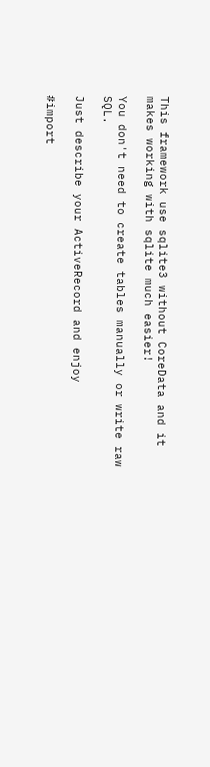This framework use sqlite3 without CoreData and it makes working with sqlite much easier!

You don't need to create tables manually or write raw SQL.

Just describe your ActiveRecord and enjoy

#import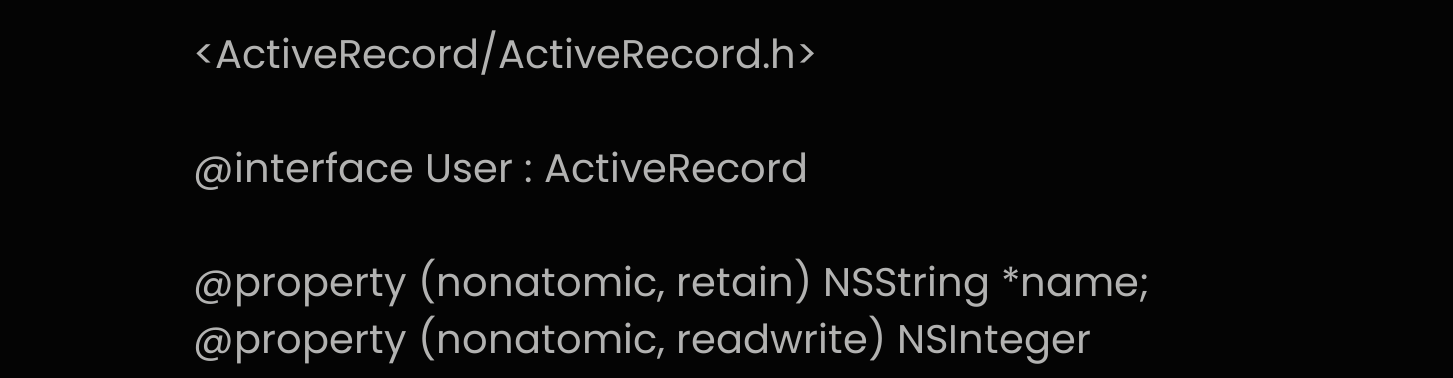<ActiveRecord/ActiveRecord.h>

@interface User : ActiveRecord

@property (nonatomic, retain) NSString *name;
@property (nonatomic, readwrite) NSInteger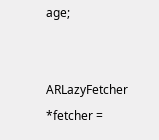age;


ARLazyFetcher *fetcher =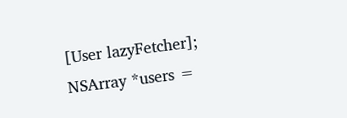[User lazyFetcher];
NSArray *users =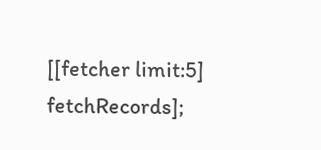[[fetcher limit:5] fetchRecords];